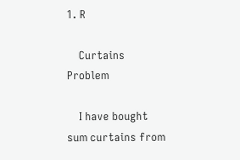1. R

    Curtains Problem

    I have bought sum curtains from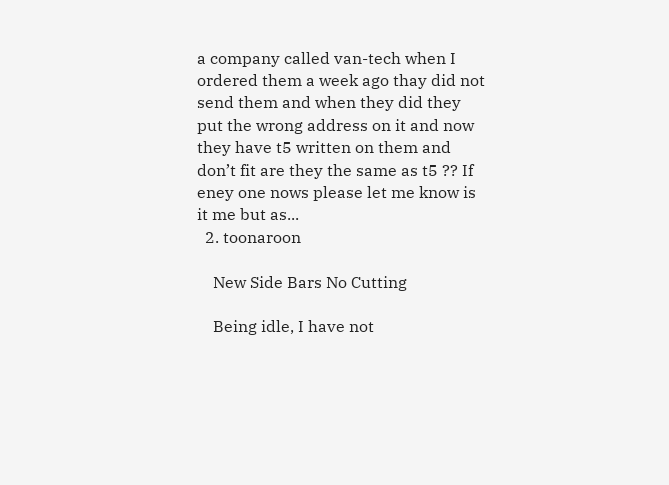a company called van-tech when I ordered them a week ago thay did not send them and when they did they put the wrong address on it and now they have t5 written on them and don’t fit are they the same as t5 ?? If eney one nows please let me know is it me but as...
  2. toonaroon

    New Side Bars No Cutting

    Being idle, I have not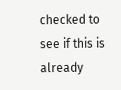checked to see if this is already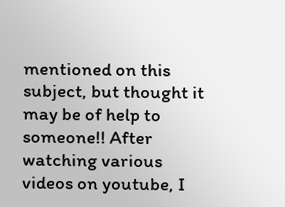mentioned on this subject, but thought it may be of help to someone!! After watching various videos on youtube, I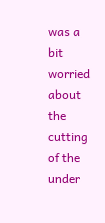was a bit worried about the cutting of the under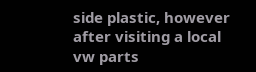side plastic, however after visiting a local vw parts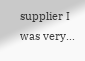supplier I was very...